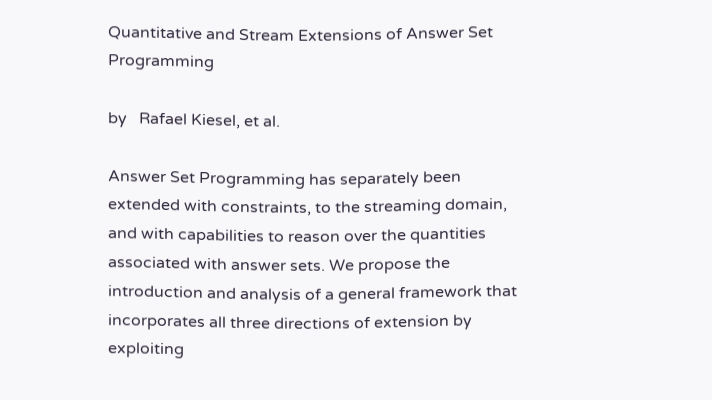Quantitative and Stream Extensions of Answer Set Programming

by   Rafael Kiesel, et al.

Answer Set Programming has separately been extended with constraints, to the streaming domain, and with capabilities to reason over the quantities associated with answer sets. We propose the introduction and analysis of a general framework that incorporates all three directions of extension by exploiting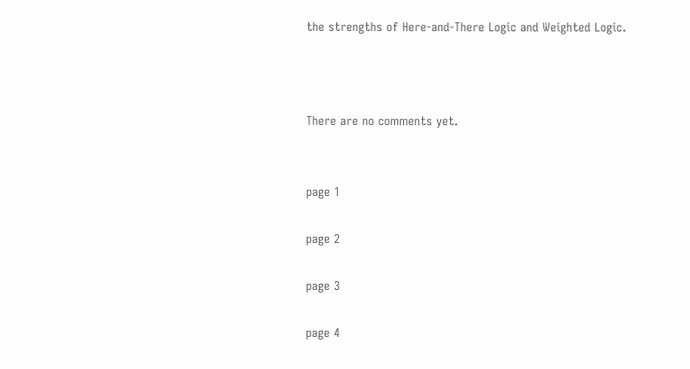the strengths of Here-and-There Logic and Weighted Logic.



There are no comments yet.


page 1

page 2

page 3

page 4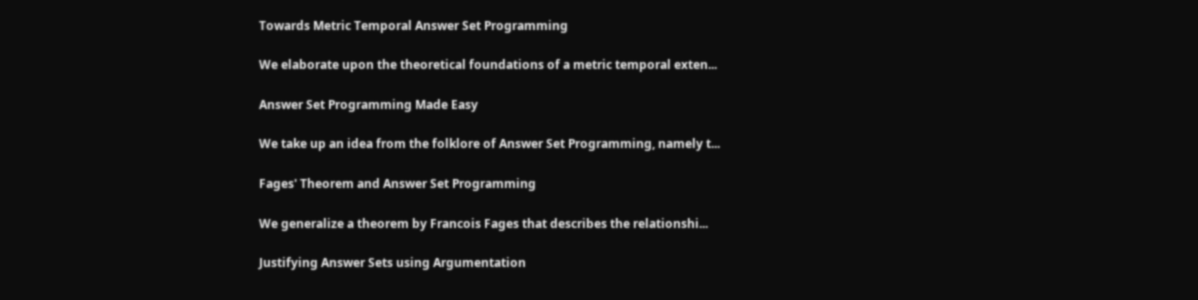Towards Metric Temporal Answer Set Programming

We elaborate upon the theoretical foundations of a metric temporal exten...

Answer Set Programming Made Easy

We take up an idea from the folklore of Answer Set Programming, namely t...

Fages' Theorem and Answer Set Programming

We generalize a theorem by Francois Fages that describes the relationshi...

Justifying Answer Sets using Argumentation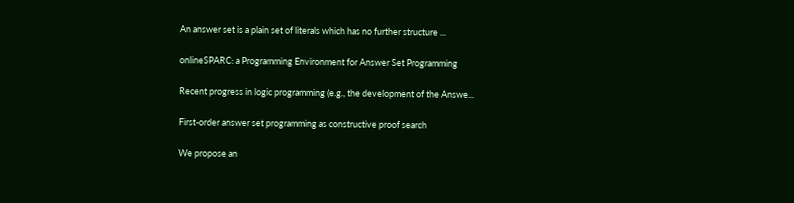An answer set is a plain set of literals which has no further structure ...

onlineSPARC: a Programming Environment for Answer Set Programming

Recent progress in logic programming (e.g., the development of the Answe...

First-order answer set programming as constructive proof search

We propose an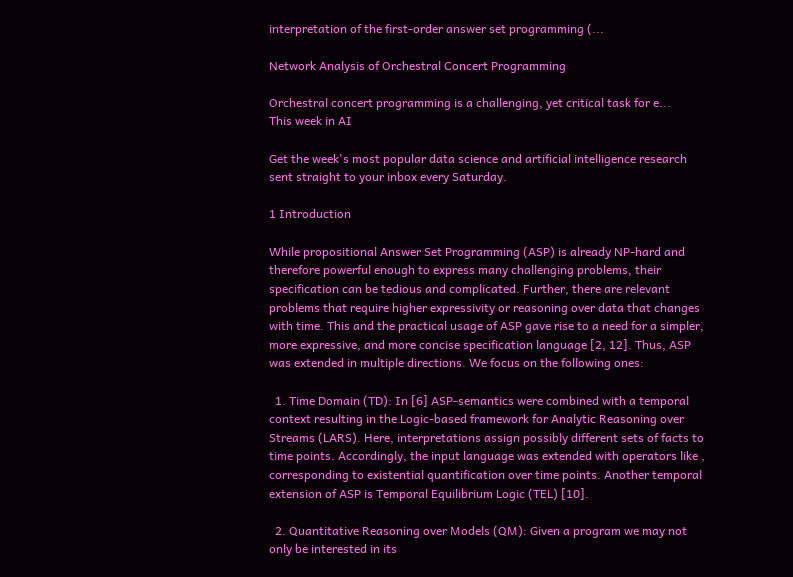interpretation of the first-order answer set programming (...

Network Analysis of Orchestral Concert Programming

Orchestral concert programming is a challenging, yet critical task for e...
This week in AI

Get the week's most popular data science and artificial intelligence research sent straight to your inbox every Saturday.

1 Introduction

While propositional Answer Set Programming (ASP) is already NP-hard and therefore powerful enough to express many challenging problems, their specification can be tedious and complicated. Further, there are relevant problems that require higher expressivity or reasoning over data that changes with time. This and the practical usage of ASP gave rise to a need for a simpler, more expressive, and more concise specification language [2, 12]. Thus, ASP was extended in multiple directions. We focus on the following ones:

  1. Time Domain (TD): In [6] ASP-semantics were combined with a temporal context resulting in the Logic-based framework for Analytic Reasoning over Streams (LARS). Here, interpretations assign possibly different sets of facts to time points. Accordingly, the input language was extended with operators like , corresponding to existential quantification over time points. Another temporal extension of ASP is Temporal Equilibrium Logic (TEL) [10].

  2. Quantitative Reasoning over Models (QM): Given a program we may not only be interested in its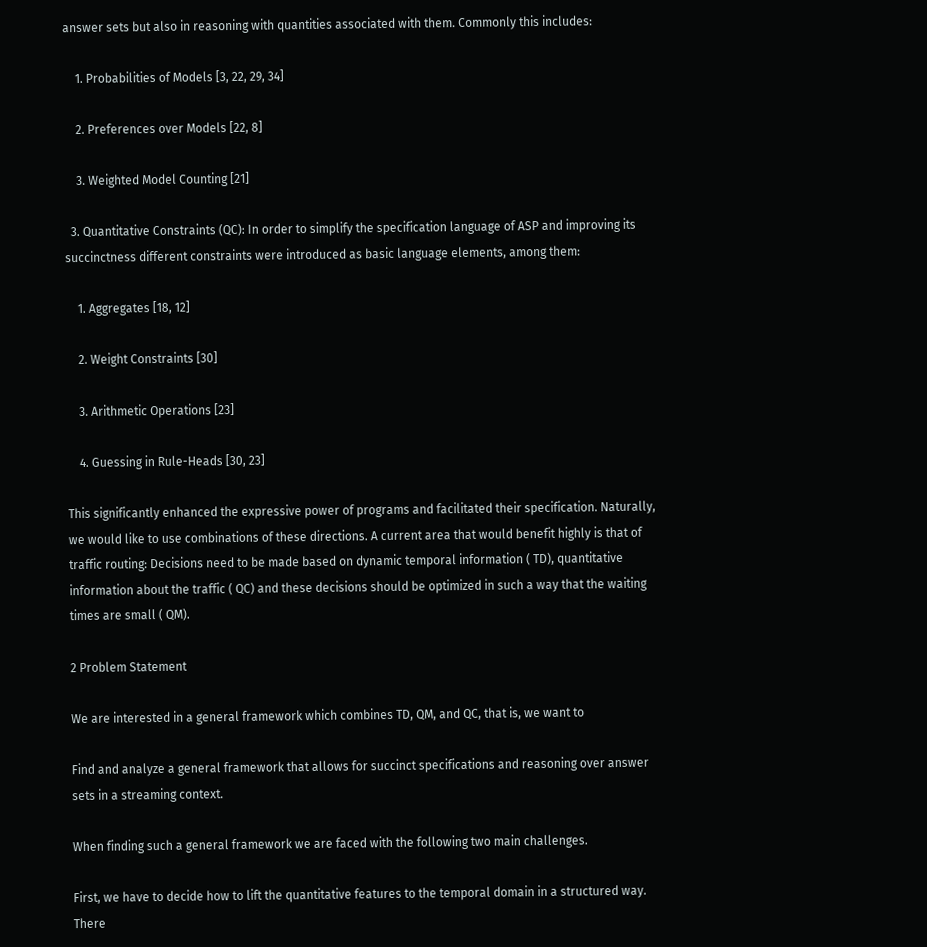answer sets but also in reasoning with quantities associated with them. Commonly this includes:

    1. Probabilities of Models [3, 22, 29, 34]

    2. Preferences over Models [22, 8]

    3. Weighted Model Counting [21]

  3. Quantitative Constraints (QC): In order to simplify the specification language of ASP and improving its succinctness different constraints were introduced as basic language elements, among them:

    1. Aggregates [18, 12]

    2. Weight Constraints [30]

    3. Arithmetic Operations [23]

    4. Guessing in Rule-Heads [30, 23]

This significantly enhanced the expressive power of programs and facilitated their specification. Naturally, we would like to use combinations of these directions. A current area that would benefit highly is that of traffic routing: Decisions need to be made based on dynamic temporal information ( TD), quantitative information about the traffic ( QC) and these decisions should be optimized in such a way that the waiting times are small ( QM).

2 Problem Statement

We are interested in a general framework which combines TD, QM, and QC, that is, we want to

Find and analyze a general framework that allows for succinct specifications and reasoning over answer sets in a streaming context.

When finding such a general framework we are faced with the following two main challenges.

First, we have to decide how to lift the quantitative features to the temporal domain in a structured way. There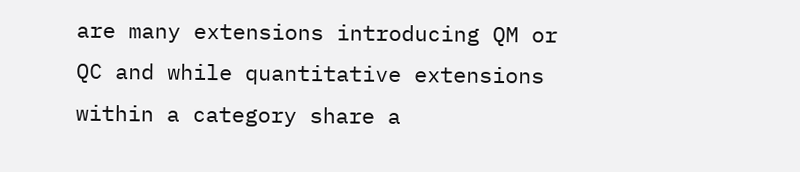are many extensions introducing QM or QC and while quantitative extensions within a category share a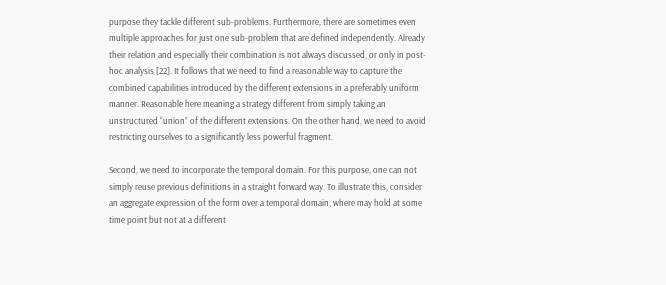purpose they tackle different sub-problems. Furthermore, there are sometimes even multiple approaches for just one sub-problem that are defined independently. Already their relation and especially their combination is not always discussed, or only in post-hoc analysis [22]. It follows that we need to find a reasonable way to capture the combined capabilities introduced by the different extensions in a preferably uniform manner. Reasonable here meaning a strategy different from simply taking an unstructured “union” of the different extensions. On the other hand, we need to avoid restricting ourselves to a significantly less powerful fragment.

Second, we need to incorporate the temporal domain. For this purpose, one can not simply reuse previous definitions in a straight forward way. To illustrate this, consider an aggregate expression of the form over a temporal domain, where may hold at some time point but not at a different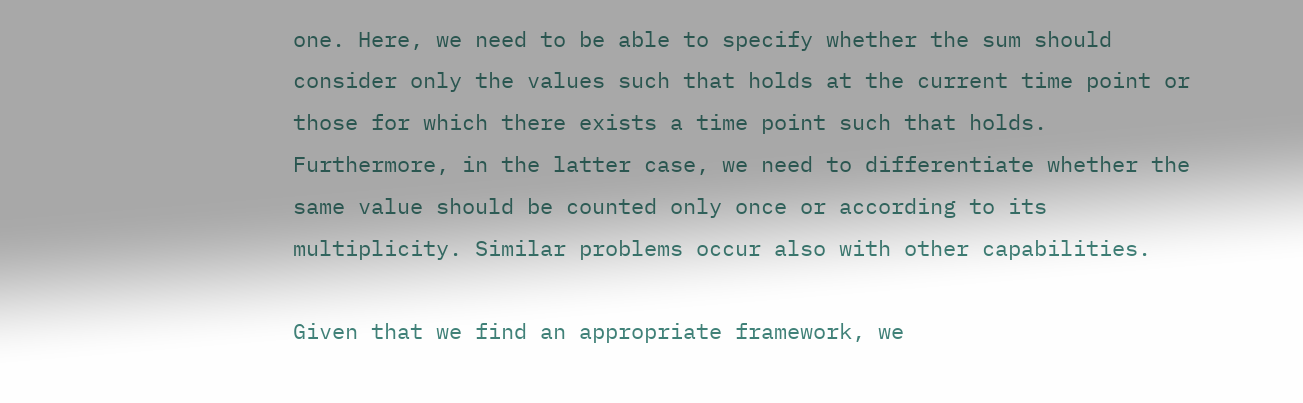one. Here, we need to be able to specify whether the sum should consider only the values such that holds at the current time point or those for which there exists a time point such that holds. Furthermore, in the latter case, we need to differentiate whether the same value should be counted only once or according to its multiplicity. Similar problems occur also with other capabilities.

Given that we find an appropriate framework, we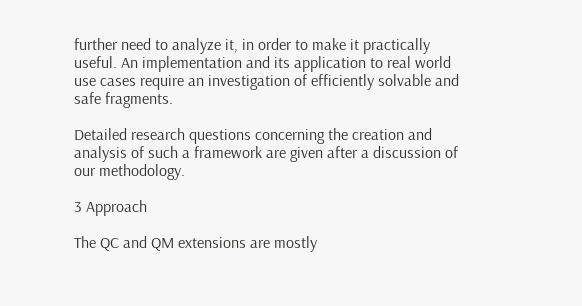further need to analyze it, in order to make it practically useful. An implementation and its application to real world use cases require an investigation of efficiently solvable and safe fragments.

Detailed research questions concerning the creation and analysis of such a framework are given after a discussion of our methodology.

3 Approach

The QC and QM extensions are mostly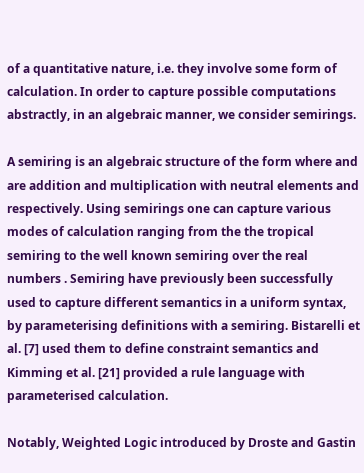of a quantitative nature, i.e. they involve some form of calculation. In order to capture possible computations abstractly, in an algebraic manner, we consider semirings.

A semiring is an algebraic structure of the form where and are addition and multiplication with neutral elements and respectively. Using semirings one can capture various modes of calculation ranging from the the tropical semiring to the well known semiring over the real numbers . Semiring have previously been successfully used to capture different semantics in a uniform syntax, by parameterising definitions with a semiring. Bistarelli et al. [7] used them to define constraint semantics and Kimming et al. [21] provided a rule language with parameterised calculation.

Notably, Weighted Logic introduced by Droste and Gastin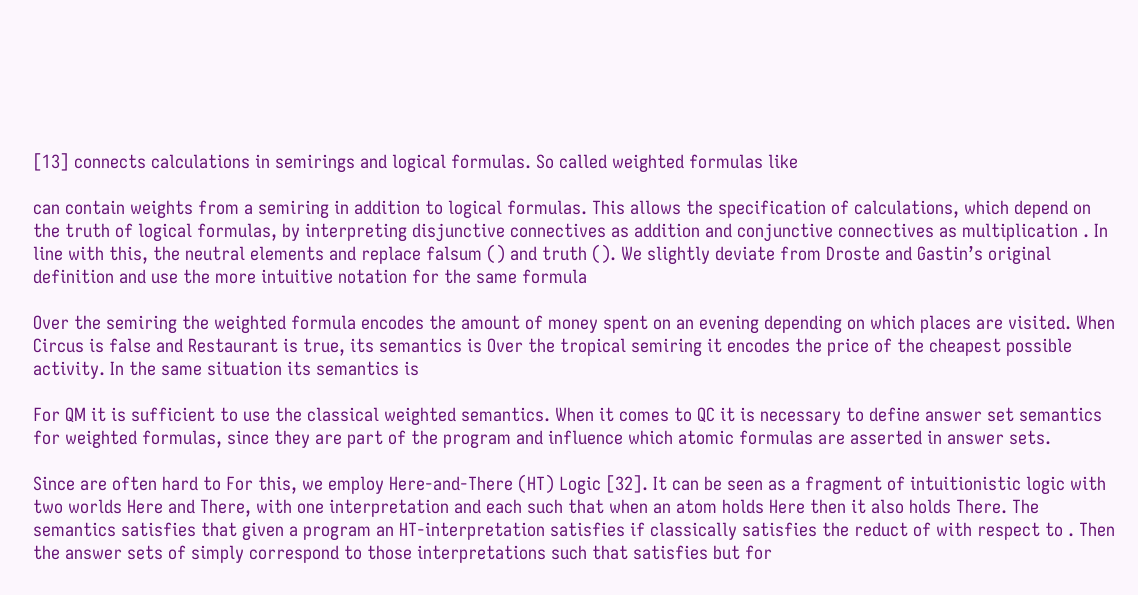[13] connects calculations in semirings and logical formulas. So called weighted formulas like

can contain weights from a semiring in addition to logical formulas. This allows the specification of calculations, which depend on the truth of logical formulas, by interpreting disjunctive connectives as addition and conjunctive connectives as multiplication . In line with this, the neutral elements and replace falsum () and truth (). We slightly deviate from Droste and Gastin’s original definition and use the more intuitive notation for the same formula

Over the semiring the weighted formula encodes the amount of money spent on an evening depending on which places are visited. When Circus is false and Restaurant is true, its semantics is Over the tropical semiring it encodes the price of the cheapest possible activity. In the same situation its semantics is

For QM it is sufficient to use the classical weighted semantics. When it comes to QC it is necessary to define answer set semantics for weighted formulas, since they are part of the program and influence which atomic formulas are asserted in answer sets.

Since are often hard to For this, we employ Here-and-There (HT) Logic [32]. It can be seen as a fragment of intuitionistic logic with two worlds Here and There, with one interpretation and each such that when an atom holds Here then it also holds There. The semantics satisfies that given a program an HT-interpretation satisfies if classically satisfies the reduct of with respect to . Then the answer sets of simply correspond to those interpretations such that satisfies but for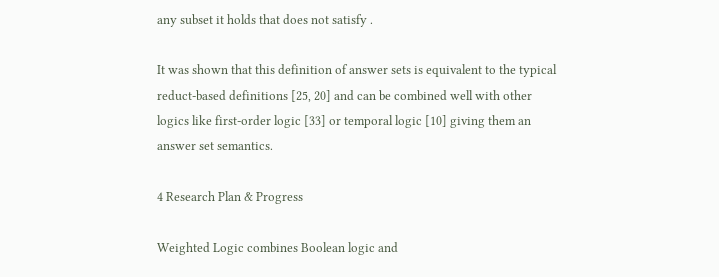any subset it holds that does not satisfy .

It was shown that this definition of answer sets is equivalent to the typical reduct-based definitions [25, 20] and can be combined well with other logics like first-order logic [33] or temporal logic [10] giving them an answer set semantics.

4 Research Plan & Progress

Weighted Logic combines Boolean logic and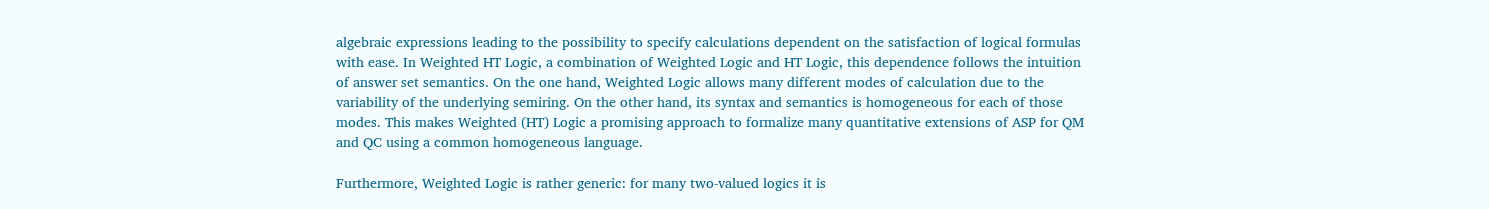algebraic expressions leading to the possibility to specify calculations dependent on the satisfaction of logical formulas with ease. In Weighted HT Logic, a combination of Weighted Logic and HT Logic, this dependence follows the intuition of answer set semantics. On the one hand, Weighted Logic allows many different modes of calculation due to the variability of the underlying semiring. On the other hand, its syntax and semantics is homogeneous for each of those modes. This makes Weighted (HT) Logic a promising approach to formalize many quantitative extensions of ASP for QM and QC using a common homogeneous language.

Furthermore, Weighted Logic is rather generic: for many two-valued logics it is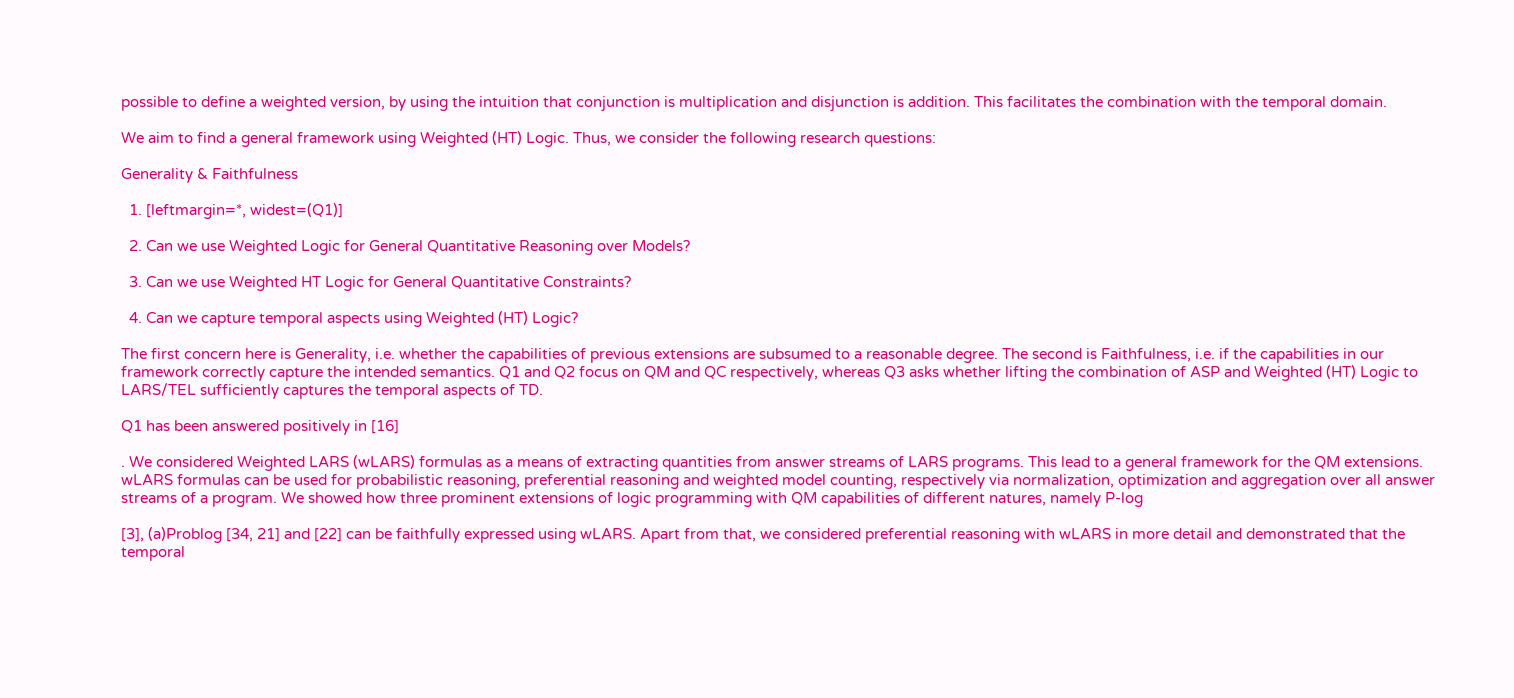possible to define a weighted version, by using the intuition that conjunction is multiplication and disjunction is addition. This facilitates the combination with the temporal domain.

We aim to find a general framework using Weighted (HT) Logic. Thus, we consider the following research questions:

Generality & Faithfulness

  1. [leftmargin=*, widest=(Q1)]

  2. Can we use Weighted Logic for General Quantitative Reasoning over Models?

  3. Can we use Weighted HT Logic for General Quantitative Constraints?

  4. Can we capture temporal aspects using Weighted (HT) Logic?

The first concern here is Generality, i.e. whether the capabilities of previous extensions are subsumed to a reasonable degree. The second is Faithfulness, i.e. if the capabilities in our framework correctly capture the intended semantics. Q1 and Q2 focus on QM and QC respectively, whereas Q3 asks whether lifting the combination of ASP and Weighted (HT) Logic to LARS/TEL sufficiently captures the temporal aspects of TD.

Q1 has been answered positively in [16]

. We considered Weighted LARS (wLARS) formulas as a means of extracting quantities from answer streams of LARS programs. This lead to a general framework for the QM extensions. wLARS formulas can be used for probabilistic reasoning, preferential reasoning and weighted model counting, respectively via normalization, optimization and aggregation over all answer streams of a program. We showed how three prominent extensions of logic programming with QM capabilities of different natures, namely P-log

[3], (a)Problog [34, 21] and [22] can be faithfully expressed using wLARS. Apart from that, we considered preferential reasoning with wLARS in more detail and demonstrated that the temporal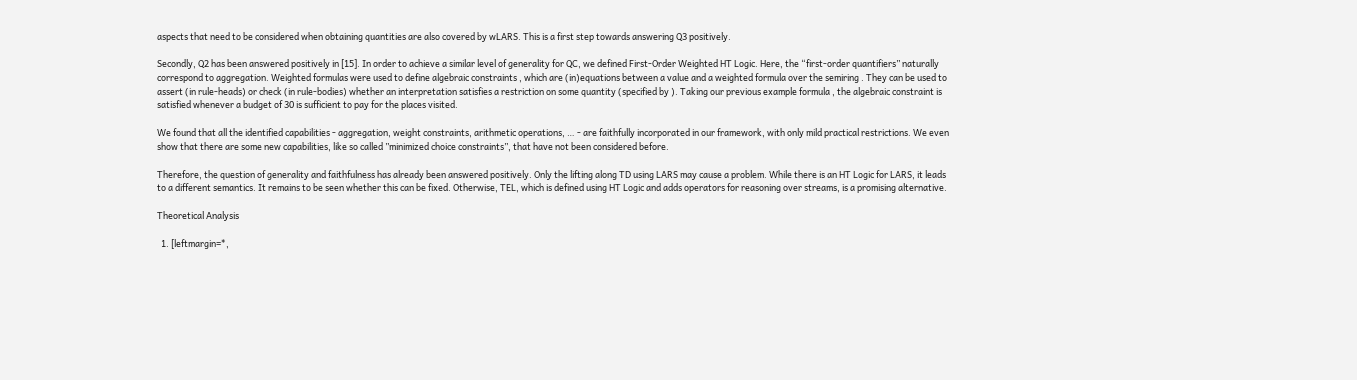aspects that need to be considered when obtaining quantities are also covered by wLARS. This is a first step towards answering Q3 positively.

Secondly, Q2 has been answered positively in [15]. In order to achieve a similar level of generality for QC, we defined First-Order Weighted HT Logic. Here, the “first-order quantifiers” naturally correspond to aggregation. Weighted formulas were used to define algebraic constraints , which are (in)equations between a value and a weighted formula over the semiring . They can be used to assert (in rule-heads) or check (in rule-bodies) whether an interpretation satisfies a restriction on some quantity (specified by ). Taking our previous example formula , the algebraic constraint is satisfied whenever a budget of 30 is sufficient to pay for the places visited.

We found that all the identified capabilities - aggregation, weight constraints, arithmetic operations, … - are faithfully incorporated in our framework, with only mild practical restrictions. We even show that there are some new capabilities, like so called ”minimized choice constraints”, that have not been considered before.

Therefore, the question of generality and faithfulness has already been answered positively. Only the lifting along TD using LARS may cause a problem. While there is an HT Logic for LARS, it leads to a different semantics. It remains to be seen whether this can be fixed. Otherwise, TEL, which is defined using HT Logic and adds operators for reasoning over streams, is a promising alternative.

Theoretical Analysis

  1. [leftmargin=*,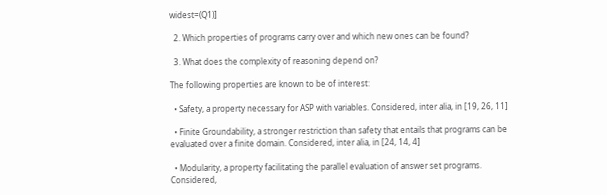widest=(Q1)]

  2. Which properties of programs carry over and which new ones can be found?

  3. What does the complexity of reasoning depend on?

The following properties are known to be of interest:

  • Safety, a property necessary for ASP with variables. Considered, inter alia, in [19, 26, 11]

  • Finite Groundability, a stronger restriction than safety that entails that programs can be evaluated over a finite domain. Considered, inter alia, in [24, 14, 4]

  • Modularity, a property facilitating the parallel evaluation of answer set programs. Considered,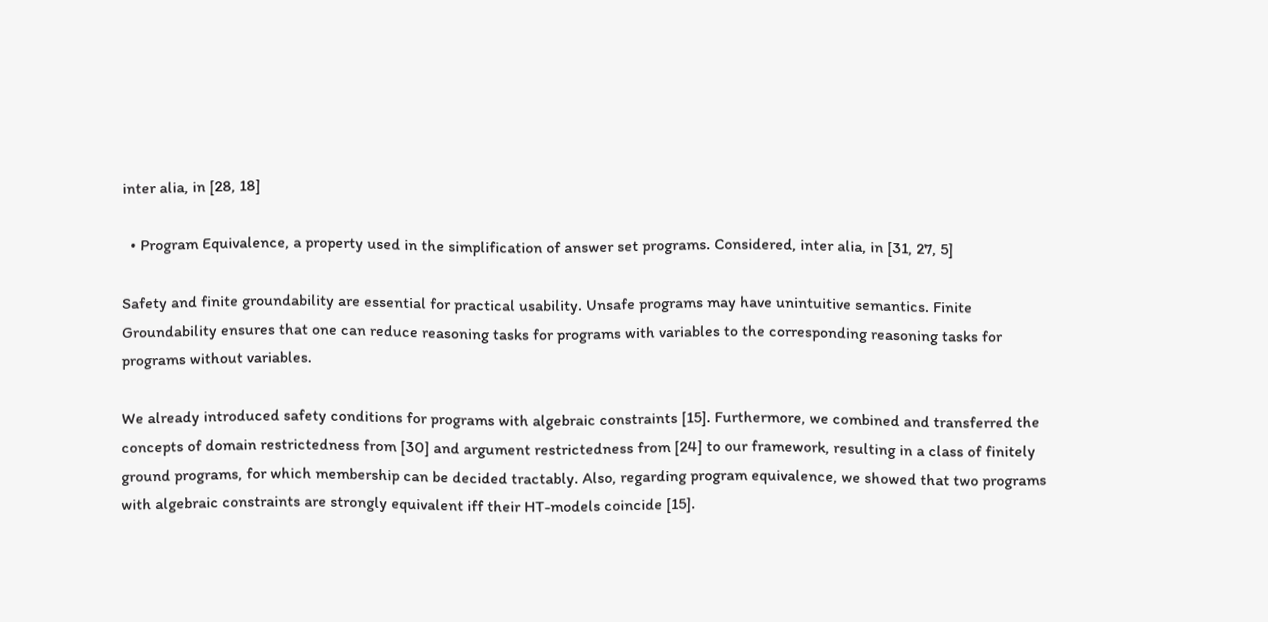inter alia, in [28, 18]

  • Program Equivalence, a property used in the simplification of answer set programs. Considered, inter alia, in [31, 27, 5]

Safety and finite groundability are essential for practical usability. Unsafe programs may have unintuitive semantics. Finite Groundability ensures that one can reduce reasoning tasks for programs with variables to the corresponding reasoning tasks for programs without variables.

We already introduced safety conditions for programs with algebraic constraints [15]. Furthermore, we combined and transferred the concepts of domain restrictedness from [30] and argument restrictedness from [24] to our framework, resulting in a class of finitely ground programs, for which membership can be decided tractably. Also, regarding program equivalence, we showed that two programs with algebraic constraints are strongly equivalent iff their HT-models coincide [15].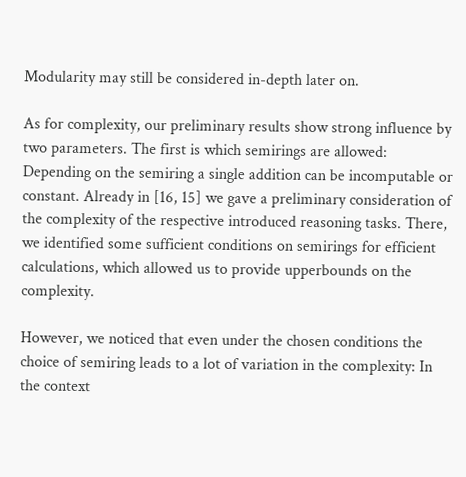Modularity may still be considered in-depth later on.

As for complexity, our preliminary results show strong influence by two parameters. The first is which semirings are allowed: Depending on the semiring a single addition can be incomputable or constant. Already in [16, 15] we gave a preliminary consideration of the complexity of the respective introduced reasoning tasks. There, we identified some sufficient conditions on semirings for efficient calculations, which allowed us to provide upperbounds on the complexity.

However, we noticed that even under the chosen conditions the choice of semiring leads to a lot of variation in the complexity: In the context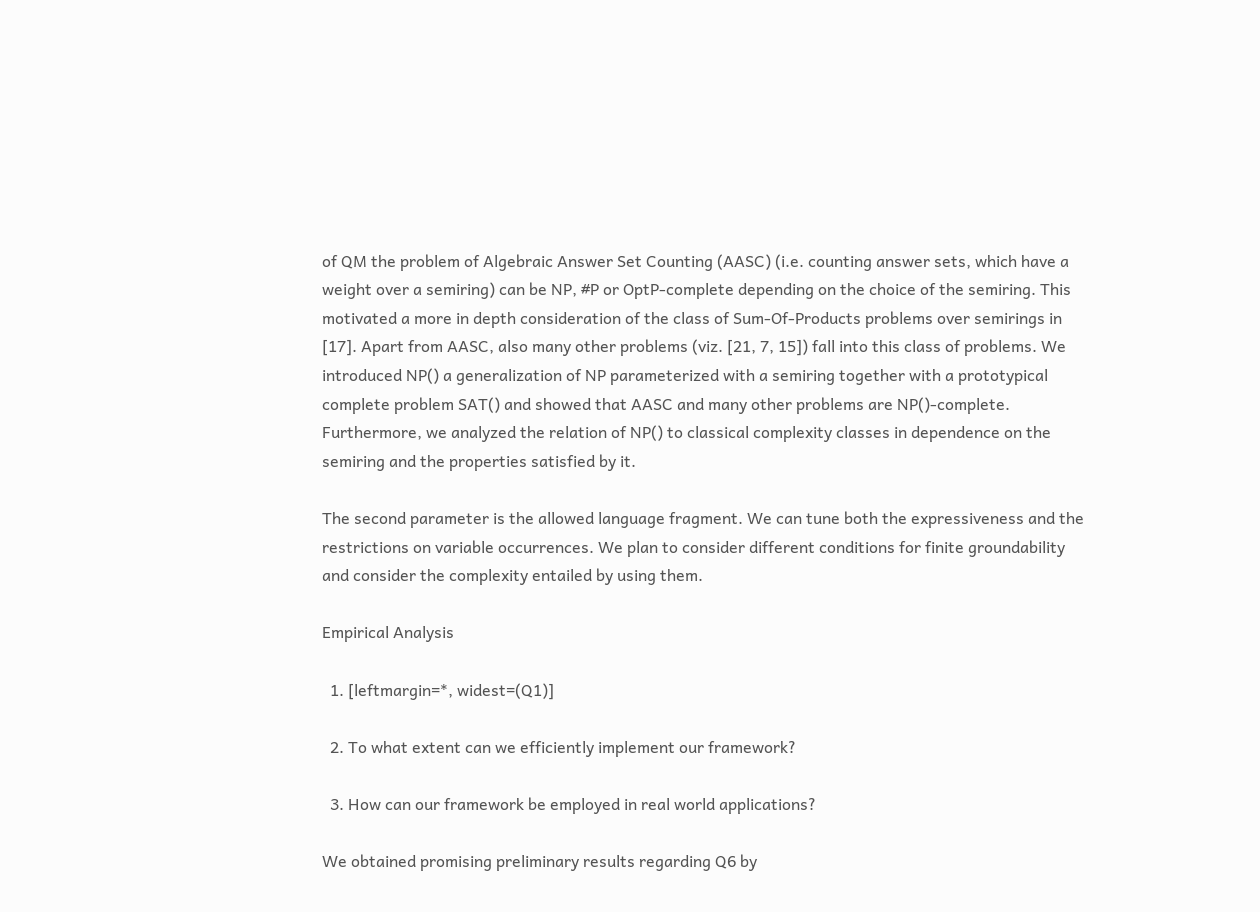of QM the problem of Algebraic Answer Set Counting (AASC) (i.e. counting answer sets, which have a weight over a semiring) can be NP, #P or OptP-complete depending on the choice of the semiring. This motivated a more in depth consideration of the class of Sum-Of-Products problems over semirings in [17]. Apart from AASC, also many other problems (viz. [21, 7, 15]) fall into this class of problems. We introduced NP() a generalization of NP parameterized with a semiring together with a prototypical complete problem SAT() and showed that AASC and many other problems are NP()-complete. Furthermore, we analyzed the relation of NP() to classical complexity classes in dependence on the semiring and the properties satisfied by it.

The second parameter is the allowed language fragment. We can tune both the expressiveness and the restrictions on variable occurrences. We plan to consider different conditions for finite groundability and consider the complexity entailed by using them.

Empirical Analysis

  1. [leftmargin=*, widest=(Q1)]

  2. To what extent can we efficiently implement our framework?

  3. How can our framework be employed in real world applications?

We obtained promising preliminary results regarding Q6 by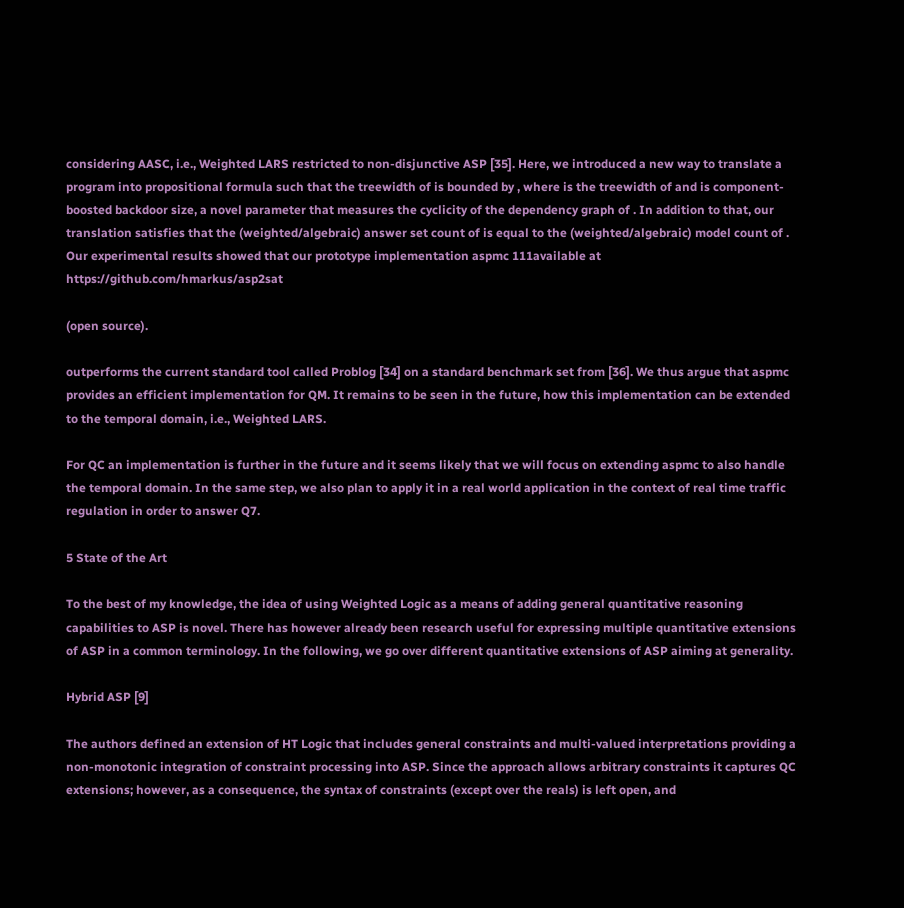considering AASC, i.e., Weighted LARS restricted to non-disjunctive ASP [35]. Here, we introduced a new way to translate a program into propositional formula such that the treewidth of is bounded by , where is the treewidth of and is component-boosted backdoor size, a novel parameter that measures the cyclicity of the dependency graph of . In addition to that, our translation satisfies that the (weighted/algebraic) answer set count of is equal to the (weighted/algebraic) model count of . Our experimental results showed that our prototype implementation aspmc 111available at https://github.com/hmarkus/asp2sat

(open source).

outperforms the current standard tool called Problog [34] on a standard benchmark set from [36]. We thus argue that aspmc provides an efficient implementation for QM. It remains to be seen in the future, how this implementation can be extended to the temporal domain, i.e., Weighted LARS.

For QC an implementation is further in the future and it seems likely that we will focus on extending aspmc to also handle the temporal domain. In the same step, we also plan to apply it in a real world application in the context of real time traffic regulation in order to answer Q7.

5 State of the Art

To the best of my knowledge, the idea of using Weighted Logic as a means of adding general quantitative reasoning capabilities to ASP is novel. There has however already been research useful for expressing multiple quantitative extensions of ASP in a common terminology. In the following, we go over different quantitative extensions of ASP aiming at generality.

Hybrid ASP [9]

The authors defined an extension of HT Logic that includes general constraints and multi-valued interpretations providing a non-monotonic integration of constraint processing into ASP. Since the approach allows arbitrary constraints it captures QC extensions; however, as a consequence, the syntax of constraints (except over the reals) is left open, and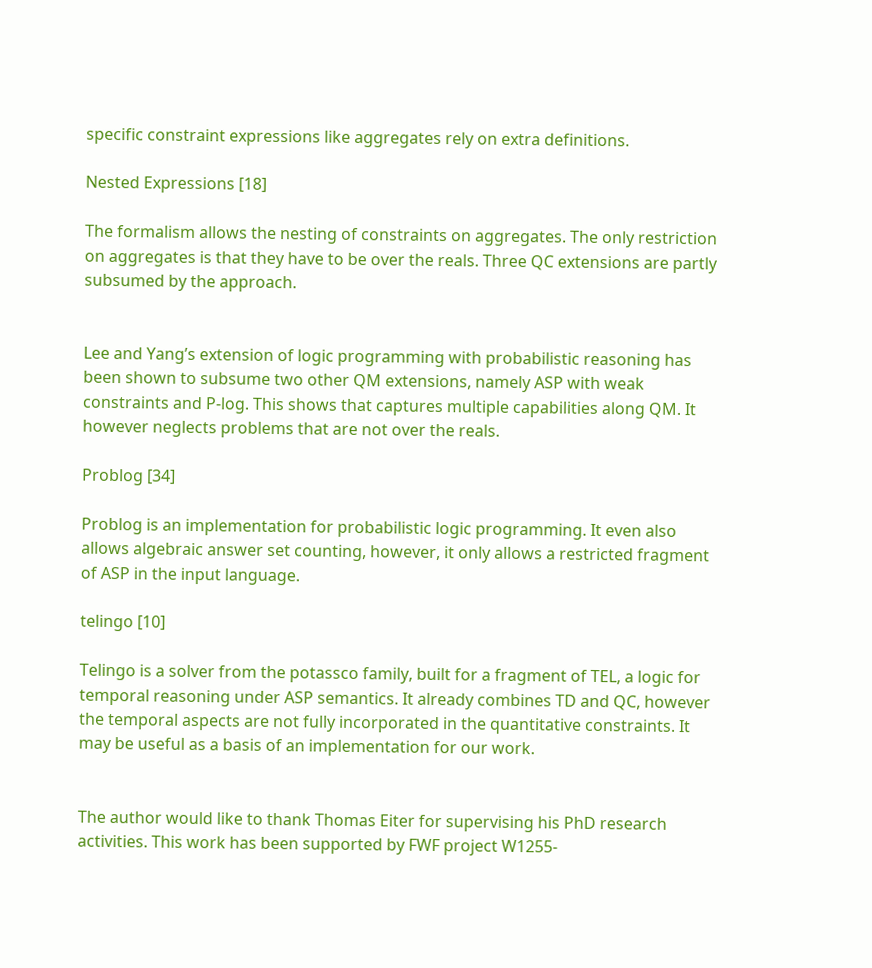specific constraint expressions like aggregates rely on extra definitions.

Nested Expressions [18]

The formalism allows the nesting of constraints on aggregates. The only restriction on aggregates is that they have to be over the reals. Three QC extensions are partly subsumed by the approach.


Lee and Yang’s extension of logic programming with probabilistic reasoning has been shown to subsume two other QM extensions, namely ASP with weak constraints and P-log. This shows that captures multiple capabilities along QM. It however neglects problems that are not over the reals.

Problog [34]

Problog is an implementation for probabilistic logic programming. It even also allows algebraic answer set counting, however, it only allows a restricted fragment of ASP in the input language.

telingo [10]

Telingo is a solver from the potassco family, built for a fragment of TEL, a logic for temporal reasoning under ASP semantics. It already combines TD and QC, however the temporal aspects are not fully incorporated in the quantitative constraints. It may be useful as a basis of an implementation for our work.


The author would like to thank Thomas Eiter for supervising his PhD research activities. This work has been supported by FWF project W1255-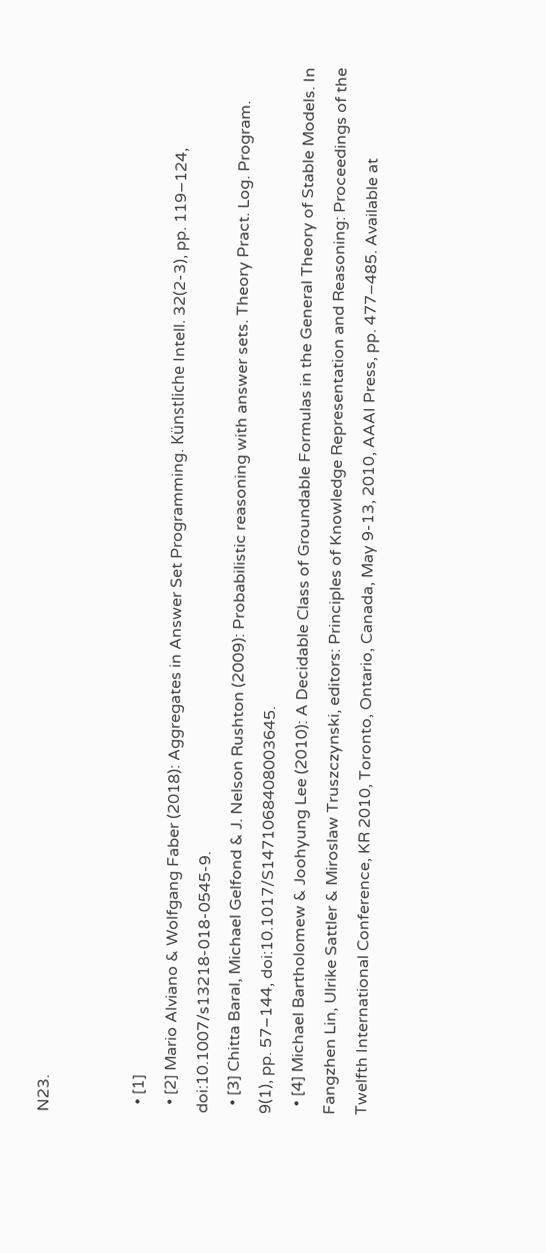N23.


  • [1]
  • [2] Mario Alviano & Wolfgang Faber (2018): Aggregates in Answer Set Programming. Künstliche Intell. 32(2-3), pp. 119–124, doi:10.1007/s13218-018-0545-9.
  • [3] Chitta Baral, Michael Gelfond & J. Nelson Rushton (2009): Probabilistic reasoning with answer sets. Theory Pract. Log. Program. 9(1), pp. 57–144, doi:10.1017/S1471068408003645.
  • [4] Michael Bartholomew & Joohyung Lee (2010): A Decidable Class of Groundable Formulas in the General Theory of Stable Models. In Fangzhen Lin, Ulrike Sattler & Miroslaw Truszczynski, editors: Principles of Knowledge Representation and Reasoning: Proceedings of the Twelfth International Conference, KR 2010, Toronto, Ontario, Canada, May 9-13, 2010, AAAI Press, pp. 477–485. Available at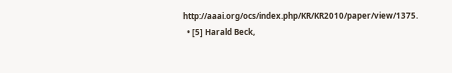http://aaai.org/ocs/index.php/KR/KR2010/paper/view/1375.
  • [5] Harald Beck,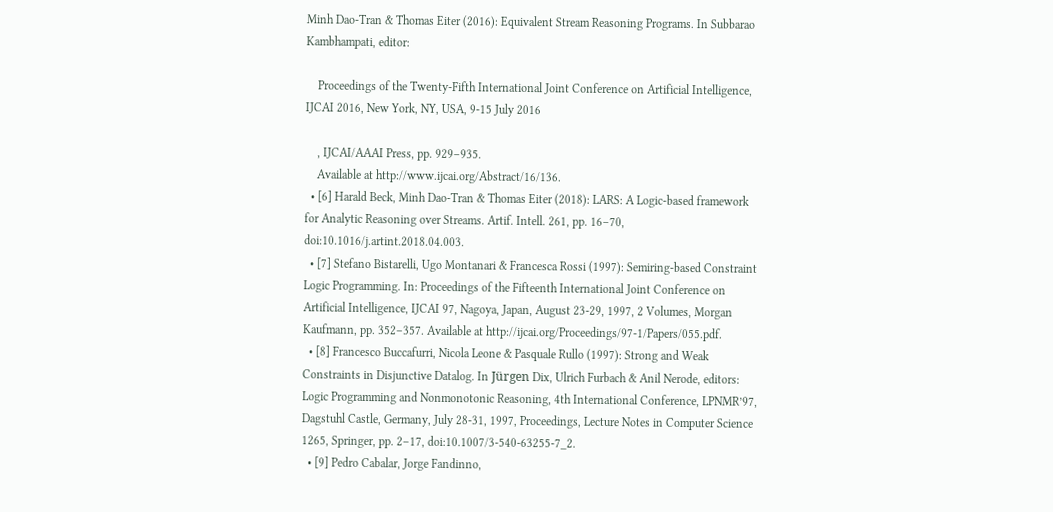Minh Dao-Tran & Thomas Eiter (2016): Equivalent Stream Reasoning Programs. In Subbarao Kambhampati, editor:

    Proceedings of the Twenty-Fifth International Joint Conference on Artificial Intelligence, IJCAI 2016, New York, NY, USA, 9-15 July 2016

    , IJCAI/AAAI Press, pp. 929–935.
    Available at http://www.ijcai.org/Abstract/16/136.
  • [6] Harald Beck, Minh Dao-Tran & Thomas Eiter (2018): LARS: A Logic-based framework for Analytic Reasoning over Streams. Artif. Intell. 261, pp. 16–70, doi:10.1016/j.artint.2018.04.003.
  • [7] Stefano Bistarelli, Ugo Montanari & Francesca Rossi (1997): Semiring-based Constraint Logic Programming. In: Proceedings of the Fifteenth International Joint Conference on Artificial Intelligence, IJCAI 97, Nagoya, Japan, August 23-29, 1997, 2 Volumes, Morgan Kaufmann, pp. 352–357. Available at http://ijcai.org/Proceedings/97-1/Papers/055.pdf.
  • [8] Francesco Buccafurri, Nicola Leone & Pasquale Rullo (1997): Strong and Weak Constraints in Disjunctive Datalog. In Jürgen Dix, Ulrich Furbach & Anil Nerode, editors: Logic Programming and Nonmonotonic Reasoning, 4th International Conference, LPNMR’97, Dagstuhl Castle, Germany, July 28-31, 1997, Proceedings, Lecture Notes in Computer Science 1265, Springer, pp. 2–17, doi:10.1007/3-540-63255-7_2.
  • [9] Pedro Cabalar, Jorge Fandinno,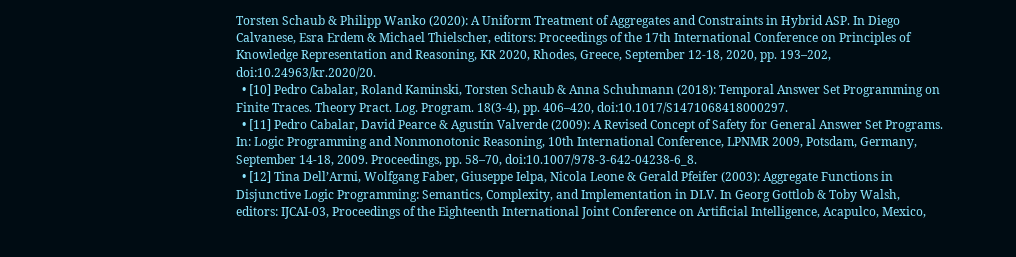Torsten Schaub & Philipp Wanko (2020): A Uniform Treatment of Aggregates and Constraints in Hybrid ASP. In Diego Calvanese, Esra Erdem & Michael Thielscher, editors: Proceedings of the 17th International Conference on Principles of Knowledge Representation and Reasoning, KR 2020, Rhodes, Greece, September 12-18, 2020, pp. 193–202, doi:10.24963/kr.2020/20.
  • [10] Pedro Cabalar, Roland Kaminski, Torsten Schaub & Anna Schuhmann (2018): Temporal Answer Set Programming on Finite Traces. Theory Pract. Log. Program. 18(3-4), pp. 406–420, doi:10.1017/S1471068418000297.
  • [11] Pedro Cabalar, David Pearce & Agustín Valverde (2009): A Revised Concept of Safety for General Answer Set Programs. In: Logic Programming and Nonmonotonic Reasoning, 10th International Conference, LPNMR 2009, Potsdam, Germany, September 14-18, 2009. Proceedings, pp. 58–70, doi:10.1007/978-3-642-04238-6_8.
  • [12] Tina Dell’Armi, Wolfgang Faber, Giuseppe Ielpa, Nicola Leone & Gerald Pfeifer (2003): Aggregate Functions in Disjunctive Logic Programming: Semantics, Complexity, and Implementation in DLV. In Georg Gottlob & Toby Walsh, editors: IJCAI-03, Proceedings of the Eighteenth International Joint Conference on Artificial Intelligence, Acapulco, Mexico,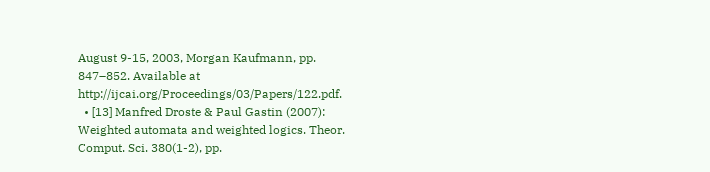August 9-15, 2003, Morgan Kaufmann, pp. 847–852. Available at http://ijcai.org/Proceedings/03/Papers/122.pdf.
  • [13] Manfred Droste & Paul Gastin (2007): Weighted automata and weighted logics. Theor. Comput. Sci. 380(1-2), pp.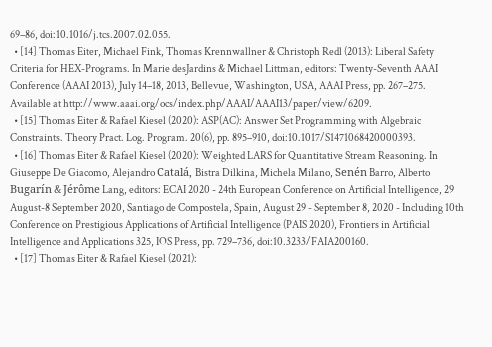69–86, doi:10.1016/j.tcs.2007.02.055.
  • [14] Thomas Eiter, Michael Fink, Thomas Krennwallner & Christoph Redl (2013): Liberal Safety Criteria for HEX-Programs. In Marie desJardins & Michael Littman, editors: Twenty-Seventh AAAI Conference (AAAI 2013), July 14–18, 2013, Bellevue, Washington, USA, AAAI Press, pp. 267–275. Available at http://www.aaai.org/ocs/index.php/AAAI/AAAI13/paper/view/6209.
  • [15] Thomas Eiter & Rafael Kiesel (2020): ASP(AC): Answer Set Programming with Algebraic Constraints. Theory Pract. Log. Program. 20(6), pp. 895–910, doi:10.1017/S1471068420000393.
  • [16] Thomas Eiter & Rafael Kiesel (2020): Weighted LARS for Quantitative Stream Reasoning. In Giuseppe De Giacomo, Alejandro Catalá, Bistra Dilkina, Michela Milano, Senén Barro, Alberto Bugarín & Jérôme Lang, editors: ECAI 2020 - 24th European Conference on Artificial Intelligence, 29 August-8 September 2020, Santiago de Compostela, Spain, August 29 - September 8, 2020 - Including 10th Conference on Prestigious Applications of Artificial Intelligence (PAIS 2020), Frontiers in Artificial Intelligence and Applications 325, IOS Press, pp. 729–736, doi:10.3233/FAIA200160.
  • [17] Thomas Eiter & Rafael Kiesel (2021):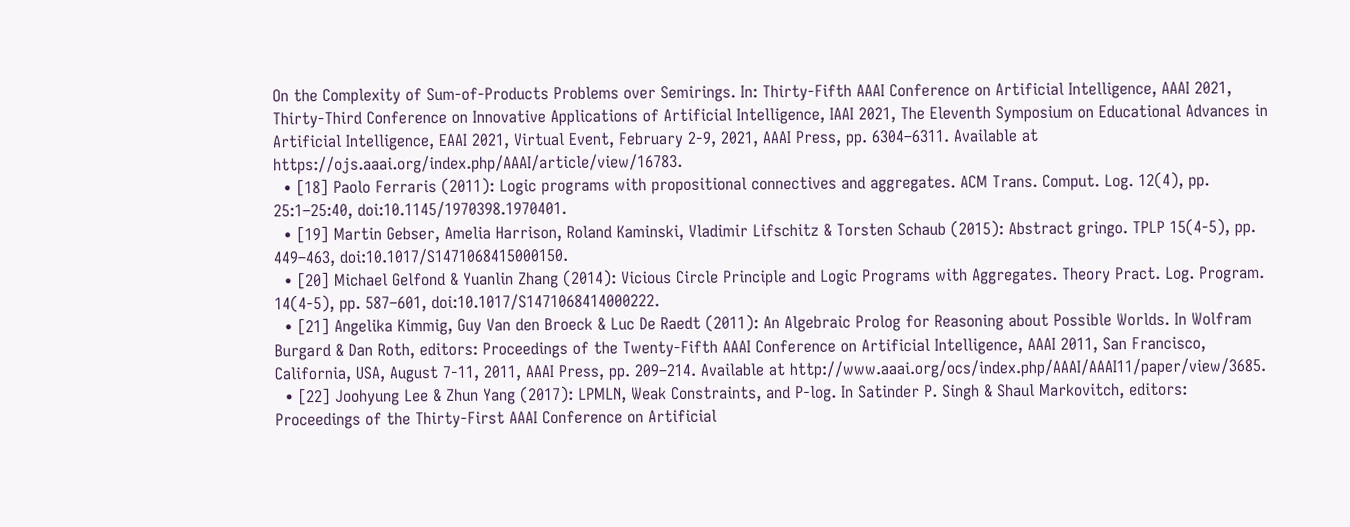On the Complexity of Sum-of-Products Problems over Semirings. In: Thirty-Fifth AAAI Conference on Artificial Intelligence, AAAI 2021, Thirty-Third Conference on Innovative Applications of Artificial Intelligence, IAAI 2021, The Eleventh Symposium on Educational Advances in Artificial Intelligence, EAAI 2021, Virtual Event, February 2-9, 2021, AAAI Press, pp. 6304–6311. Available at https://ojs.aaai.org/index.php/AAAI/article/view/16783.
  • [18] Paolo Ferraris (2011): Logic programs with propositional connectives and aggregates. ACM Trans. Comput. Log. 12(4), pp. 25:1–25:40, doi:10.1145/1970398.1970401.
  • [19] Martin Gebser, Amelia Harrison, Roland Kaminski, Vladimir Lifschitz & Torsten Schaub (2015): Abstract gringo. TPLP 15(4-5), pp. 449–463, doi:10.1017/S1471068415000150.
  • [20] Michael Gelfond & Yuanlin Zhang (2014): Vicious Circle Principle and Logic Programs with Aggregates. Theory Pract. Log. Program. 14(4-5), pp. 587–601, doi:10.1017/S1471068414000222.
  • [21] Angelika Kimmig, Guy Van den Broeck & Luc De Raedt (2011): An Algebraic Prolog for Reasoning about Possible Worlds. In Wolfram Burgard & Dan Roth, editors: Proceedings of the Twenty-Fifth AAAI Conference on Artificial Intelligence, AAAI 2011, San Francisco, California, USA, August 7-11, 2011, AAAI Press, pp. 209–214. Available at http://www.aaai.org/ocs/index.php/AAAI/AAAI11/paper/view/3685.
  • [22] Joohyung Lee & Zhun Yang (2017): LPMLN, Weak Constraints, and P-log. In Satinder P. Singh & Shaul Markovitch, editors: Proceedings of the Thirty-First AAAI Conference on Artificial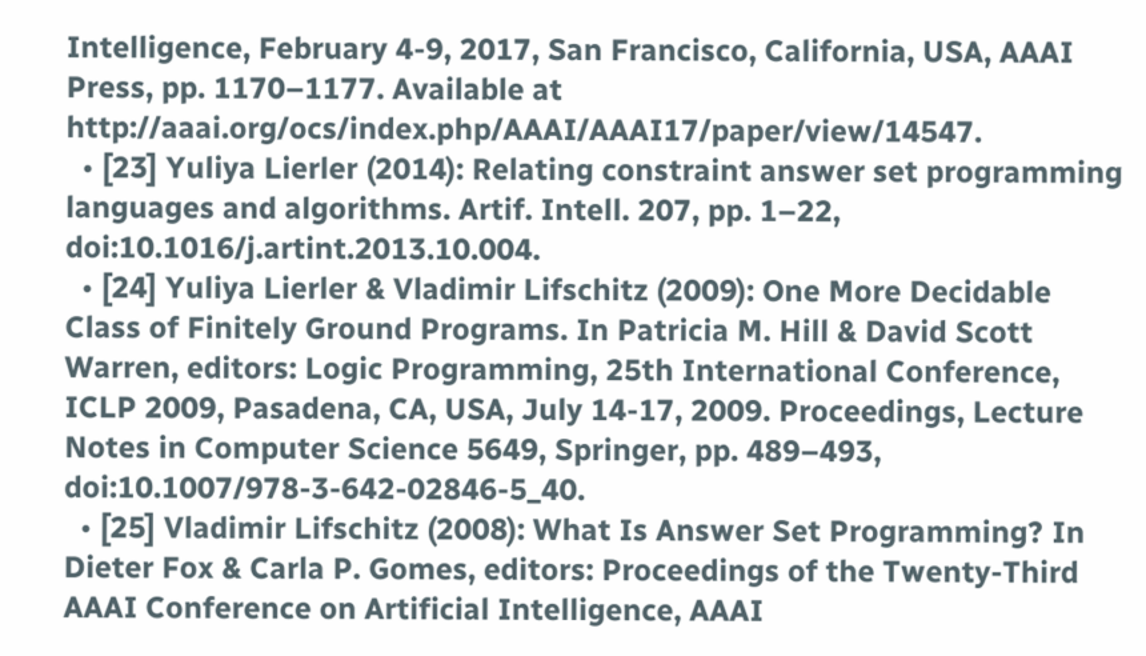Intelligence, February 4-9, 2017, San Francisco, California, USA, AAAI Press, pp. 1170–1177. Available at http://aaai.org/ocs/index.php/AAAI/AAAI17/paper/view/14547.
  • [23] Yuliya Lierler (2014): Relating constraint answer set programming languages and algorithms. Artif. Intell. 207, pp. 1–22, doi:10.1016/j.artint.2013.10.004.
  • [24] Yuliya Lierler & Vladimir Lifschitz (2009): One More Decidable Class of Finitely Ground Programs. In Patricia M. Hill & David Scott Warren, editors: Logic Programming, 25th International Conference, ICLP 2009, Pasadena, CA, USA, July 14-17, 2009. Proceedings, Lecture Notes in Computer Science 5649, Springer, pp. 489–493, doi:10.1007/978-3-642-02846-5_40.
  • [25] Vladimir Lifschitz (2008): What Is Answer Set Programming? In Dieter Fox & Carla P. Gomes, editors: Proceedings of the Twenty-Third AAAI Conference on Artificial Intelligence, AAAI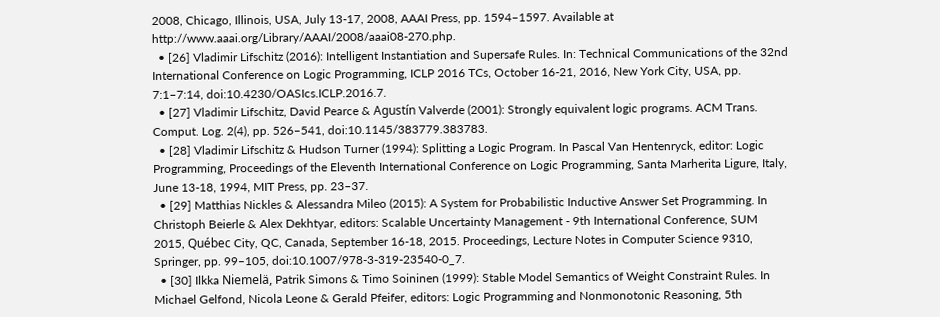2008, Chicago, Illinois, USA, July 13-17, 2008, AAAI Press, pp. 1594–1597. Available at http://www.aaai.org/Library/AAAI/2008/aaai08-270.php.
  • [26] Vladimir Lifschitz (2016): Intelligent Instantiation and Supersafe Rules. In: Technical Communications of the 32nd International Conference on Logic Programming, ICLP 2016 TCs, October 16-21, 2016, New York City, USA, pp. 7:1–7:14, doi:10.4230/OASIcs.ICLP.2016.7.
  • [27] Vladimir Lifschitz, David Pearce & Agustín Valverde (2001): Strongly equivalent logic programs. ACM Trans. Comput. Log. 2(4), pp. 526–541, doi:10.1145/383779.383783.
  • [28] Vladimir Lifschitz & Hudson Turner (1994): Splitting a Logic Program. In Pascal Van Hentenryck, editor: Logic Programming, Proceedings of the Eleventh International Conference on Logic Programming, Santa Marherita Ligure, Italy, June 13-18, 1994, MIT Press, pp. 23–37.
  • [29] Matthias Nickles & Alessandra Mileo (2015): A System for Probabilistic Inductive Answer Set Programming. In Christoph Beierle & Alex Dekhtyar, editors: Scalable Uncertainty Management - 9th International Conference, SUM 2015, Québec City, QC, Canada, September 16-18, 2015. Proceedings, Lecture Notes in Computer Science 9310, Springer, pp. 99–105, doi:10.1007/978-3-319-23540-0_7.
  • [30] Ilkka Niemelä, Patrik Simons & Timo Soininen (1999): Stable Model Semantics of Weight Constraint Rules. In Michael Gelfond, Nicola Leone & Gerald Pfeifer, editors: Logic Programming and Nonmonotonic Reasoning, 5th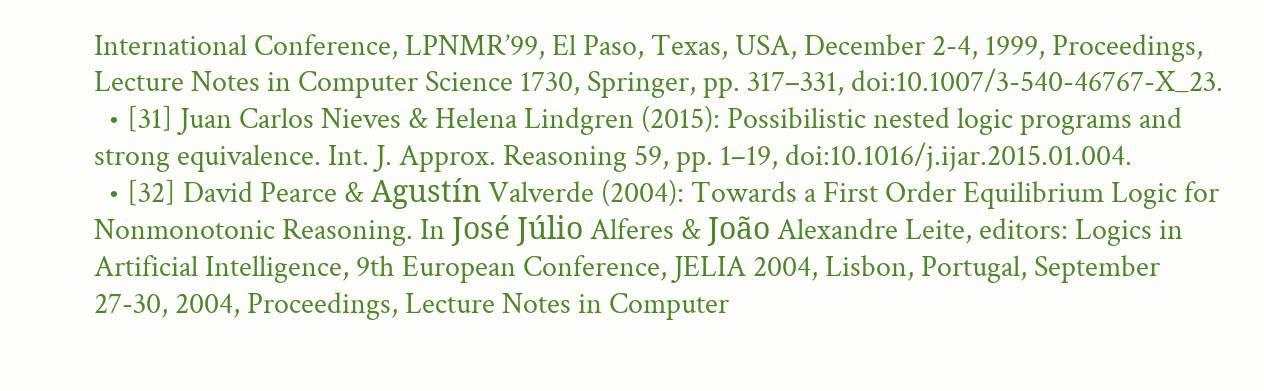International Conference, LPNMR’99, El Paso, Texas, USA, December 2-4, 1999, Proceedings, Lecture Notes in Computer Science 1730, Springer, pp. 317–331, doi:10.1007/3-540-46767-X_23.
  • [31] Juan Carlos Nieves & Helena Lindgren (2015): Possibilistic nested logic programs and strong equivalence. Int. J. Approx. Reasoning 59, pp. 1–19, doi:10.1016/j.ijar.2015.01.004.
  • [32] David Pearce & Agustín Valverde (2004): Towards a First Order Equilibrium Logic for Nonmonotonic Reasoning. In José Júlio Alferes & João Alexandre Leite, editors: Logics in Artificial Intelligence, 9th European Conference, JELIA 2004, Lisbon, Portugal, September 27-30, 2004, Proceedings, Lecture Notes in Computer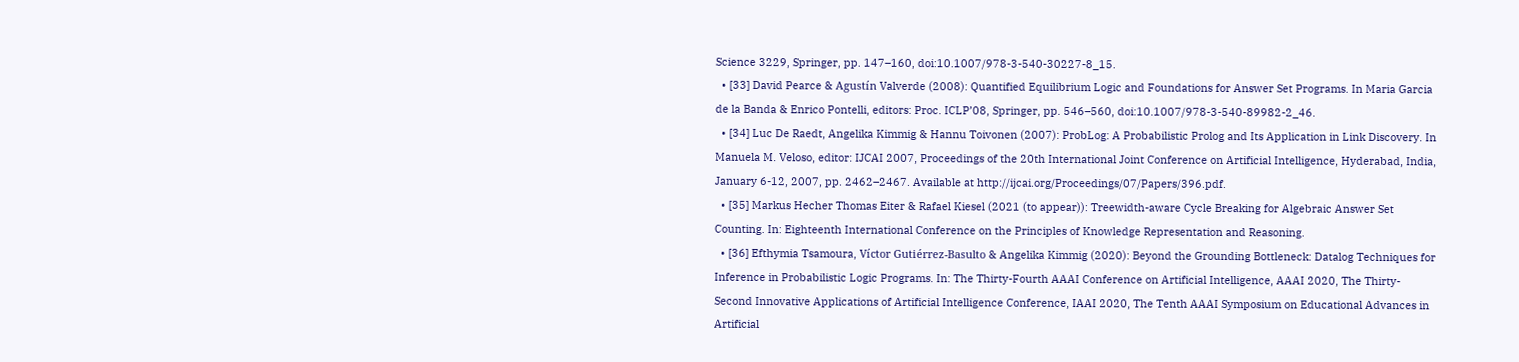Science 3229, Springer, pp. 147–160, doi:10.1007/978-3-540-30227-8_15.
  • [33] David Pearce & Agustín Valverde (2008): Quantified Equilibrium Logic and Foundations for Answer Set Programs. In Maria Garcia de la Banda & Enrico Pontelli, editors: Proc. ICLP’08, Springer, pp. 546–560, doi:10.1007/978-3-540-89982-2_46.
  • [34] Luc De Raedt, Angelika Kimmig & Hannu Toivonen (2007): ProbLog: A Probabilistic Prolog and Its Application in Link Discovery. In Manuela M. Veloso, editor: IJCAI 2007, Proceedings of the 20th International Joint Conference on Artificial Intelligence, Hyderabad, India, January 6-12, 2007, pp. 2462–2467. Available at http://ijcai.org/Proceedings/07/Papers/396.pdf.
  • [35] Markus Hecher Thomas Eiter & Rafael Kiesel (2021 (to appear)): Treewidth-aware Cycle Breaking for Algebraic Answer Set Counting. In: Eighteenth International Conference on the Principles of Knowledge Representation and Reasoning.
  • [36] Efthymia Tsamoura, Víctor Gutiérrez-Basulto & Angelika Kimmig (2020): Beyond the Grounding Bottleneck: Datalog Techniques for Inference in Probabilistic Logic Programs. In: The Thirty-Fourth AAAI Conference on Artificial Intelligence, AAAI 2020, The Thirty-Second Innovative Applications of Artificial Intelligence Conference, IAAI 2020, The Tenth AAAI Symposium on Educational Advances in Artificial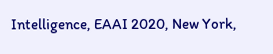Intelligence, EAAI 2020, New York,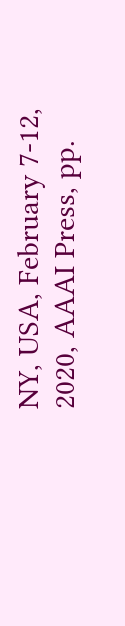NY, USA, February 7-12, 2020, AAAI Press, pp.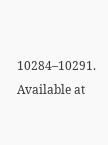10284–10291. Available at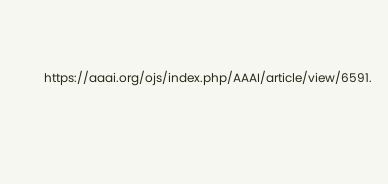https://aaai.org/ojs/index.php/AAAI/article/view/6591.